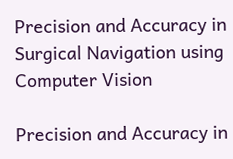Precision and Accuracy in Surgical Navigation using Computer Vision

Precision and Accuracy in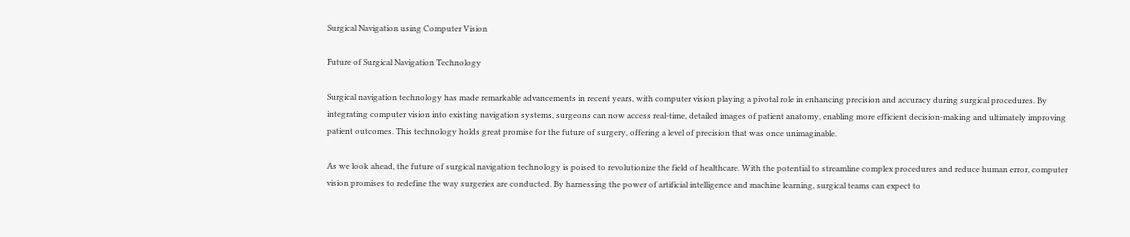Surgical Navigation using Computer Vision

Future of Surgical Navigation Technology

Surgical navigation technology has made remarkable advancements in recent years, with computer vision playing a pivotal role in enhancing precision and accuracy during surgical procedures. By integrating computer vision into existing navigation systems, surgeons can now access real-time, detailed images of patient anatomy, enabling more efficient decision-making and ultimately improving patient outcomes. This technology holds great promise for the future of surgery, offering a level of precision that was once unimaginable.

As we look ahead, the future of surgical navigation technology is poised to revolutionize the field of healthcare. With the potential to streamline complex procedures and reduce human error, computer vision promises to redefine the way surgeries are conducted. By harnessing the power of artificial intelligence and machine learning, surgical teams can expect to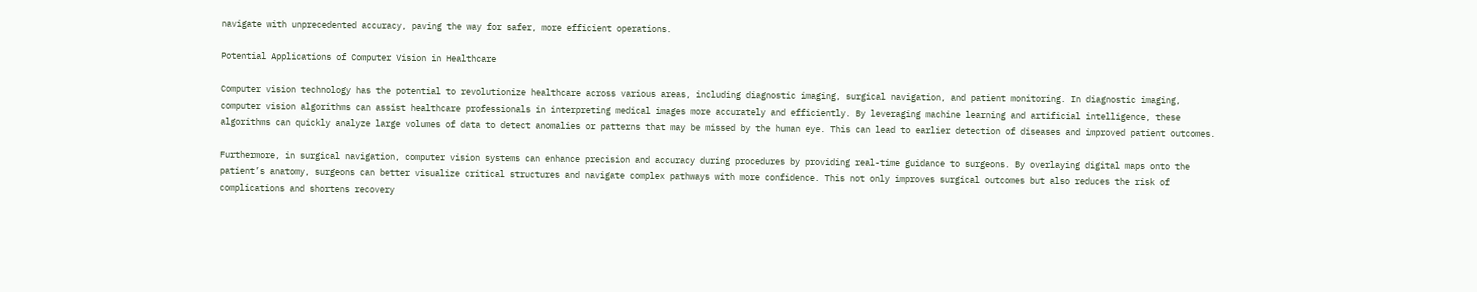navigate with unprecedented accuracy, paving the way for safer, more efficient operations.

Potential Applications of Computer Vision in Healthcare

Computer vision technology has the potential to revolutionize healthcare across various areas, including diagnostic imaging, surgical navigation, and patient monitoring. In diagnostic imaging, computer vision algorithms can assist healthcare professionals in interpreting medical images more accurately and efficiently. By leveraging machine learning and artificial intelligence, these algorithms can quickly analyze large volumes of data to detect anomalies or patterns that may be missed by the human eye. This can lead to earlier detection of diseases and improved patient outcomes.

Furthermore, in surgical navigation, computer vision systems can enhance precision and accuracy during procedures by providing real-time guidance to surgeons. By overlaying digital maps onto the patient’s anatomy, surgeons can better visualize critical structures and navigate complex pathways with more confidence. This not only improves surgical outcomes but also reduces the risk of complications and shortens recovery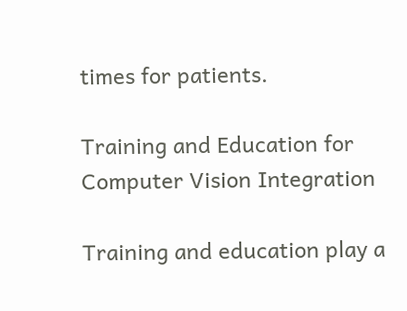times for patients.

Training and Education for Computer Vision Integration

Training and education play a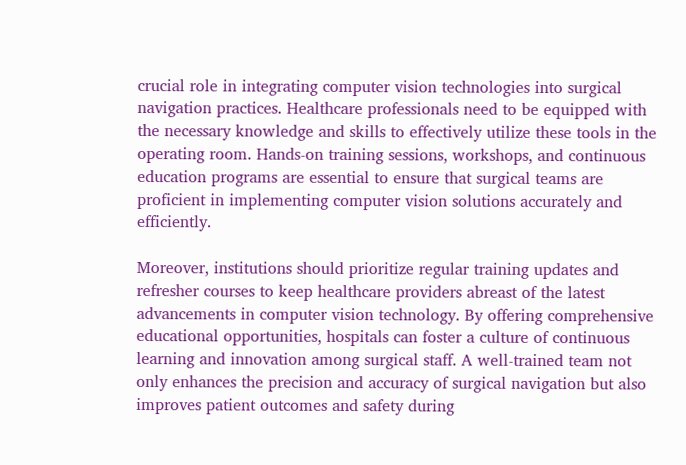crucial role in integrating computer vision technologies into surgical navigation practices. Healthcare professionals need to be equipped with the necessary knowledge and skills to effectively utilize these tools in the operating room. Hands-on training sessions, workshops, and continuous education programs are essential to ensure that surgical teams are proficient in implementing computer vision solutions accurately and efficiently.

Moreover, institutions should prioritize regular training updates and refresher courses to keep healthcare providers abreast of the latest advancements in computer vision technology. By offering comprehensive educational opportunities, hospitals can foster a culture of continuous learning and innovation among surgical staff. A well-trained team not only enhances the precision and accuracy of surgical navigation but also improves patient outcomes and safety during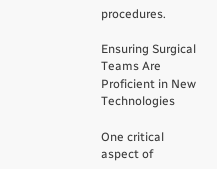procedures.

Ensuring Surgical Teams Are Proficient in New Technologies

One critical aspect of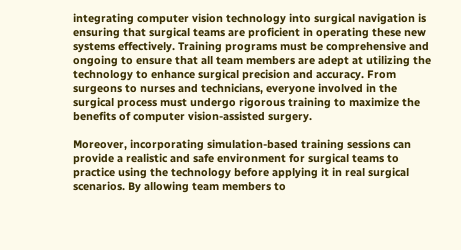integrating computer vision technology into surgical navigation is ensuring that surgical teams are proficient in operating these new systems effectively. Training programs must be comprehensive and ongoing to ensure that all team members are adept at utilizing the technology to enhance surgical precision and accuracy. From surgeons to nurses and technicians, everyone involved in the surgical process must undergo rigorous training to maximize the benefits of computer vision-assisted surgery.

Moreover, incorporating simulation-based training sessions can provide a realistic and safe environment for surgical teams to practice using the technology before applying it in real surgical scenarios. By allowing team members to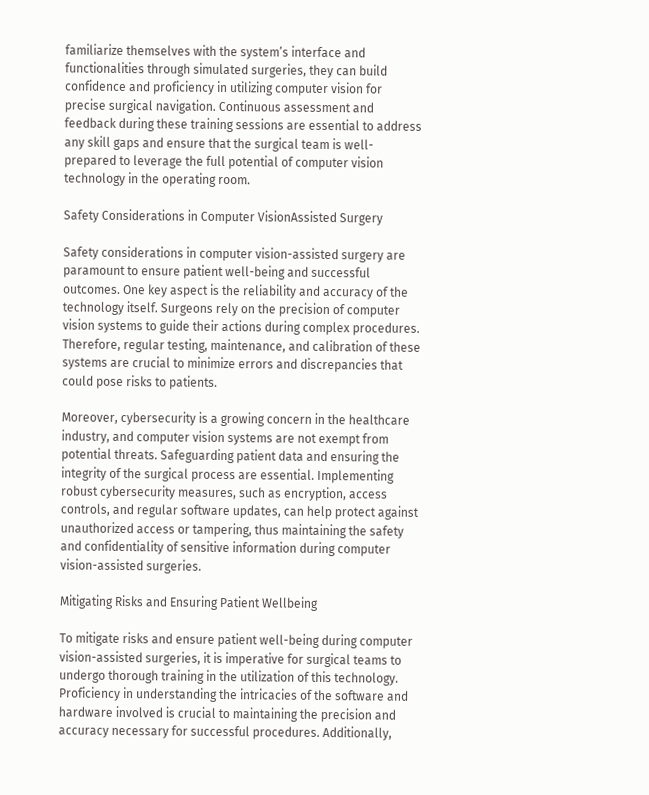familiarize themselves with the system’s interface and functionalities through simulated surgeries, they can build confidence and proficiency in utilizing computer vision for precise surgical navigation. Continuous assessment and feedback during these training sessions are essential to address any skill gaps and ensure that the surgical team is well-prepared to leverage the full potential of computer vision technology in the operating room.

Safety Considerations in Computer VisionAssisted Surgery

Safety considerations in computer vision-assisted surgery are paramount to ensure patient well-being and successful outcomes. One key aspect is the reliability and accuracy of the technology itself. Surgeons rely on the precision of computer vision systems to guide their actions during complex procedures. Therefore, regular testing, maintenance, and calibration of these systems are crucial to minimize errors and discrepancies that could pose risks to patients.

Moreover, cybersecurity is a growing concern in the healthcare industry, and computer vision systems are not exempt from potential threats. Safeguarding patient data and ensuring the integrity of the surgical process are essential. Implementing robust cybersecurity measures, such as encryption, access controls, and regular software updates, can help protect against unauthorized access or tampering, thus maintaining the safety and confidentiality of sensitive information during computer vision-assisted surgeries.

Mitigating Risks and Ensuring Patient Wellbeing

To mitigate risks and ensure patient well-being during computer vision-assisted surgeries, it is imperative for surgical teams to undergo thorough training in the utilization of this technology. Proficiency in understanding the intricacies of the software and hardware involved is crucial to maintaining the precision and accuracy necessary for successful procedures. Additionally,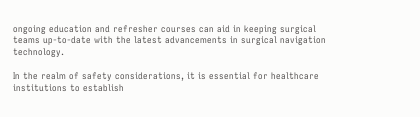ongoing education and refresher courses can aid in keeping surgical teams up-to-date with the latest advancements in surgical navigation technology.

In the realm of safety considerations, it is essential for healthcare institutions to establish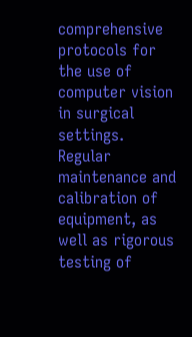comprehensive protocols for the use of computer vision in surgical settings. Regular maintenance and calibration of equipment, as well as rigorous testing of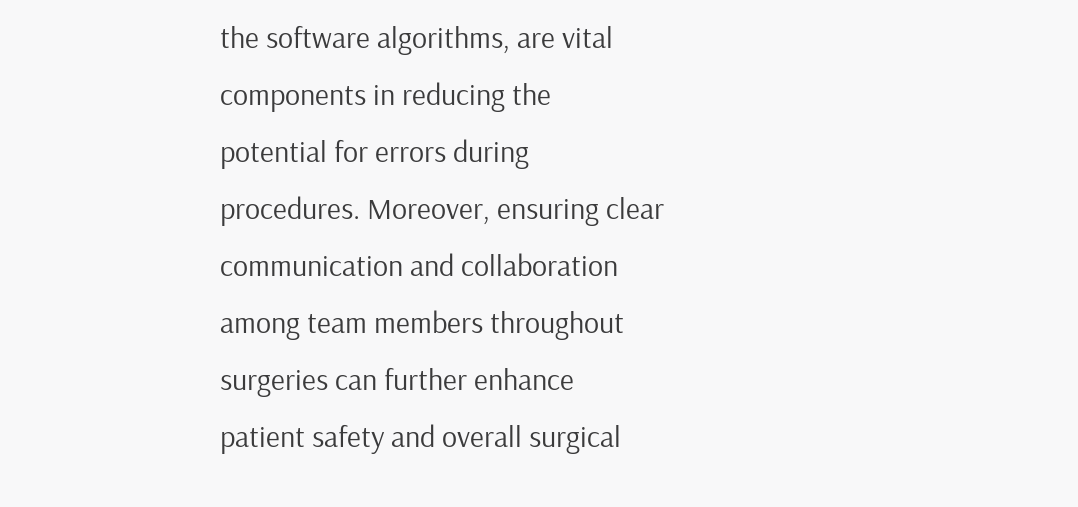the software algorithms, are vital components in reducing the potential for errors during procedures. Moreover, ensuring clear communication and collaboration among team members throughout surgeries can further enhance patient safety and overall surgical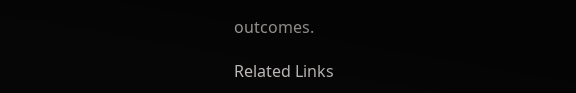outcomes.

Related Links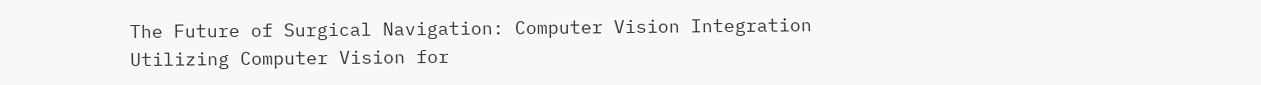The Future of Surgical Navigation: Computer Vision Integration
Utilizing Computer Vision for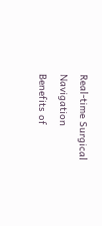Real-time Surgical Navigation
Benefits of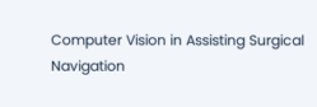Computer Vision in Assisting Surgical Navigation